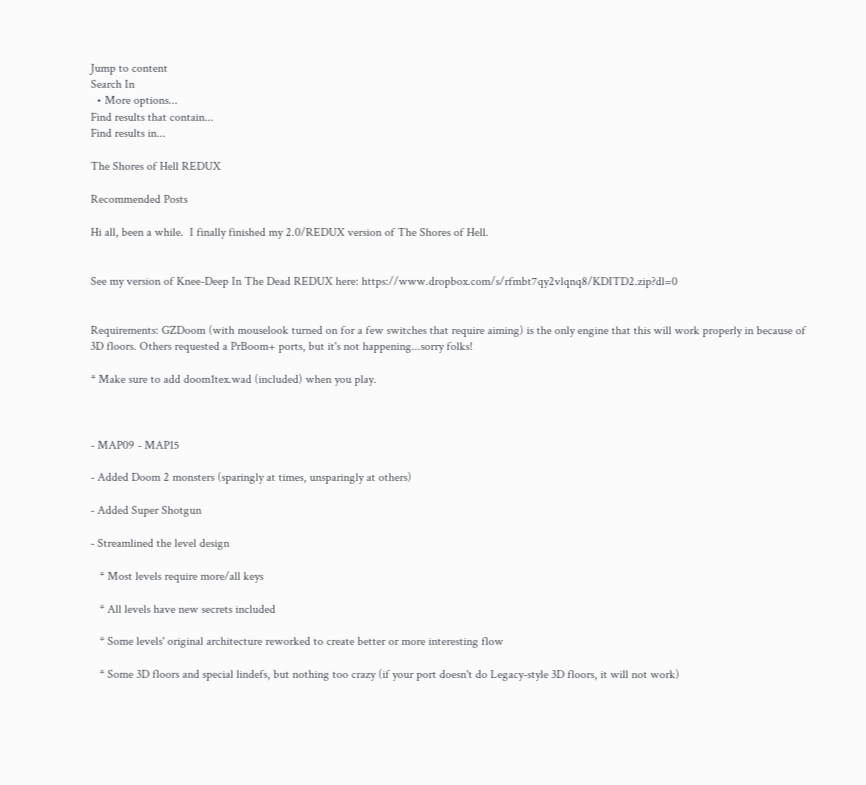Jump to content
Search In
  • More options...
Find results that contain...
Find results in...

The Shores of Hell REDUX

Recommended Posts

Hi all, been a while.  I finally finished my 2.0/REDUX version of The Shores of Hell.


See my version of Knee-Deep In The Dead REDUX here: https://www.dropbox.com/s/rfmbt7qy2vlqnq8/KDITD2.zip?dl=0


Requirements: GZDoom (with mouselook turned on for a few switches that require aiming) is the only engine that this will work properly in because of 3D floors. Others requested a PrBoom+ ports, but it's not happening...sorry folks!

* Make sure to add doom1tex.wad (included) when you play.



- MAP09 - MAP15

- Added Doom 2 monsters (sparingly at times, unsparingly at others)

- Added Super Shotgun

- Streamlined the level design

   * Most levels require more/all keys

   * All levels have new secrets included

   * Some levels' original architecture reworked to create better or more interesting flow

   * Some 3D floors and special lindefs, but nothing too crazy (if your port doesn't do Legacy-style 3D floors, it will not work)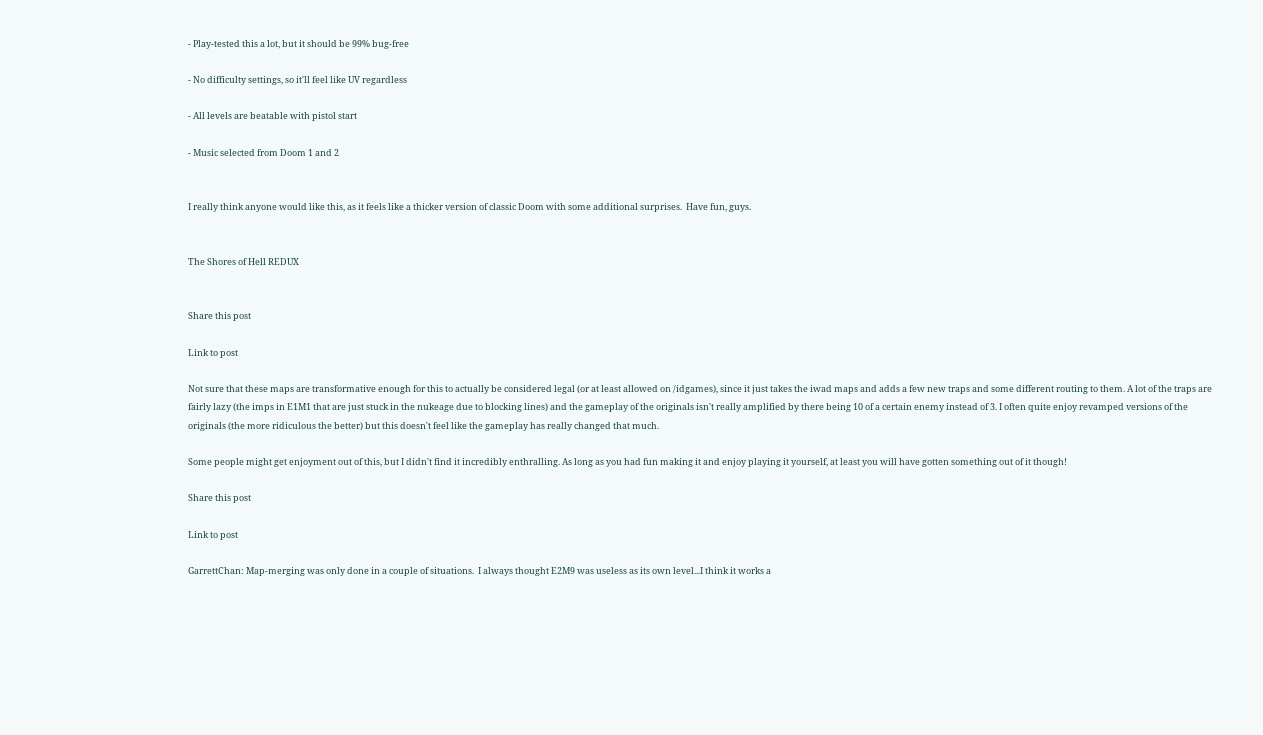- Play-tested this a lot, but it should be 99% bug-free

- No difficulty settings, so it'll feel like UV regardless

- All levels are beatable with pistol start

- Music selected from Doom 1 and 2


I really think anyone would like this, as it feels like a thicker version of classic Doom with some additional surprises.  Have fun, guys.


The Shores of Hell REDUX


Share this post

Link to post

Not sure that these maps are transformative enough for this to actually be considered legal (or at least allowed on /idgames), since it just takes the iwad maps and adds a few new traps and some different routing to them. A lot of the traps are fairly lazy (the imps in E1M1 that are just stuck in the nukeage due to blocking lines) and the gameplay of the originals isn't really amplified by there being 10 of a certain enemy instead of 3. I often quite enjoy revamped versions of the originals (the more ridiculous the better) but this doesn't feel like the gameplay has really changed that much.

Some people might get enjoyment out of this, but I didn't find it incredibly enthralling. As long as you had fun making it and enjoy playing it yourself, at least you will have gotten something out of it though!

Share this post

Link to post

GarrettChan: Map-merging was only done in a couple of situations.  I always thought E2M9 was useless as its own level...I think it works a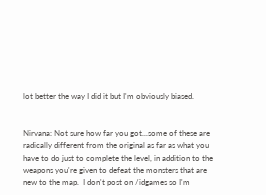lot better the way I did it but I'm obviously biased.


Nirvana: Not sure how far you got...some of these are radically different from the original as far as what you have to do just to complete the level, in addition to the weapons you're given to defeat the monsters that are new to the map.  I don't post on /idgames so I'm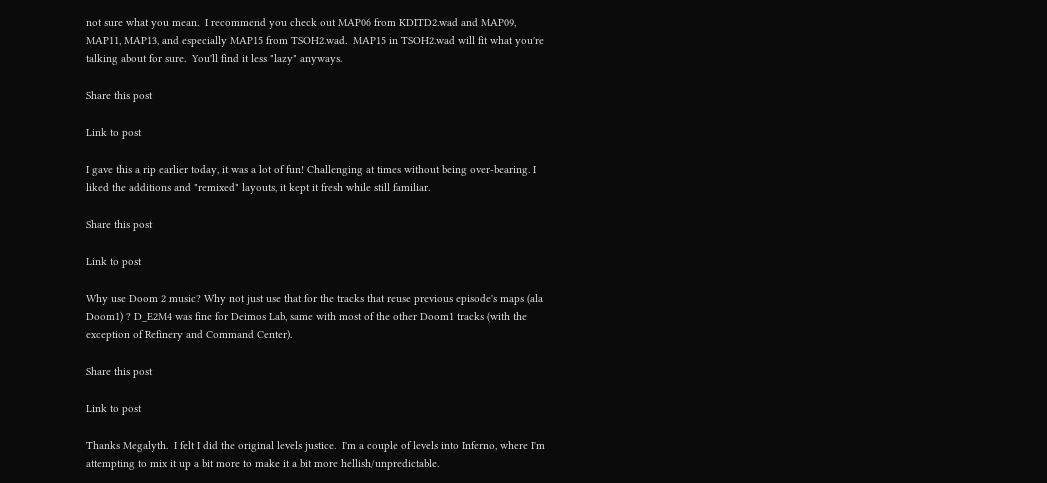not sure what you mean.  I recommend you check out MAP06 from KDITD2.wad and MAP09, MAP11, MAP13, and especially MAP15 from TSOH2.wad.  MAP15 in TSOH2.wad will fit what you're talking about for sure.  You'll find it less "lazy" anyways.

Share this post

Link to post

I gave this a rip earlier today, it was a lot of fun! Challenging at times without being over-bearing. I liked the additions and "remixed" layouts, it kept it fresh while still familiar.

Share this post

Link to post

Why use Doom 2 music? Why not just use that for the tracks that reuse previous episode's maps (ala Doom1) ? D_E2M4 was fine for Deimos Lab, same with most of the other Doom1 tracks (with the exception of Refinery and Command Center).

Share this post

Link to post

Thanks Megalyth.  I felt I did the original levels justice.  I'm a couple of levels into Inferno, where I'm attempting to mix it up a bit more to make it a bit more hellish/unpredictable.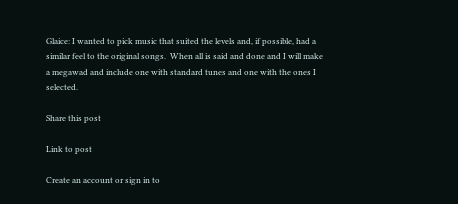Glaice: I wanted to pick music that suited the levels and, if possible, had a similar feel to the original songs.  When all is said and done and I will make a megawad and include one with standard tunes and one with the ones I selected.

Share this post

Link to post

Create an account or sign in to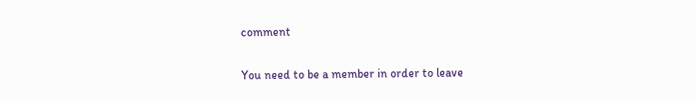comment

You need to be a member in order to leave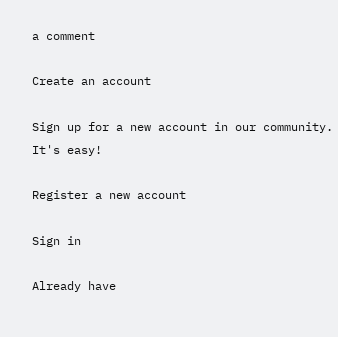a comment

Create an account

Sign up for a new account in our community. It's easy!

Register a new account

Sign in

Already have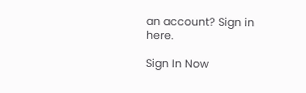an account? Sign in here.

Sign In Now